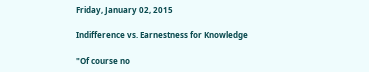Friday, January 02, 2015

Indifference vs. Earnestness for Knowledge

"Of course no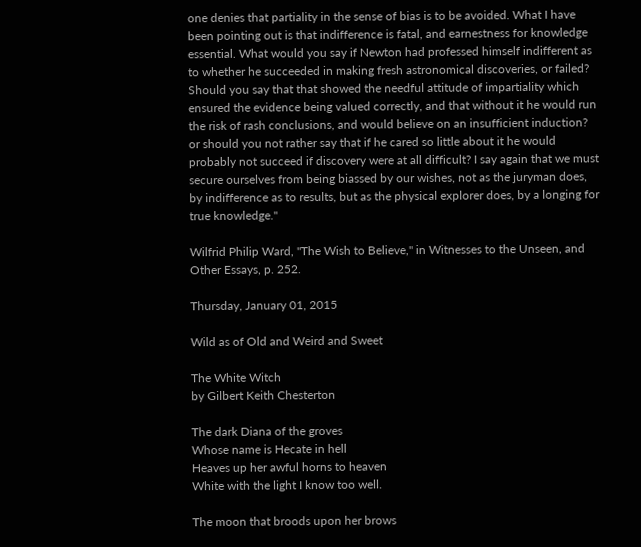one denies that partiality in the sense of bias is to be avoided. What I have been pointing out is that indifference is fatal, and earnestness for knowledge essential. What would you say if Newton had professed himself indifferent as to whether he succeeded in making fresh astronomical discoveries, or failed? Should you say that that showed the needful attitude of impartiality which ensured the evidence being valued correctly, and that without it he would run the risk of rash conclusions, and would believe on an insufficient induction? or should you not rather say that if he cared so little about it he would probably not succeed if discovery were at all difficult? I say again that we must secure ourselves from being biassed by our wishes, not as the juryman does, by indifference as to results, but as the physical explorer does, by a longing for true knowledge."

Wilfrid Philip Ward, "The Wish to Believe," in Witnesses to the Unseen, and Other Essays, p. 252.

Thursday, January 01, 2015

Wild as of Old and Weird and Sweet

The White Witch
by Gilbert Keith Chesterton

The dark Diana of the groves
Whose name is Hecate in hell
Heaves up her awful horns to heaven
White with the light I know too well.

The moon that broods upon her brows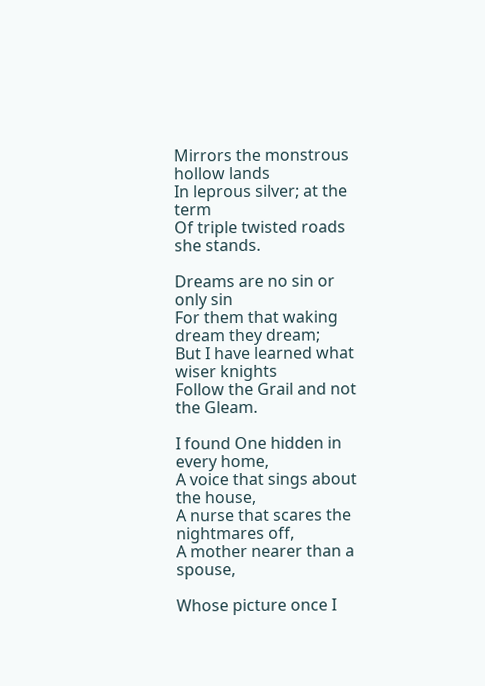Mirrors the monstrous hollow lands
In leprous silver; at the term
Of triple twisted roads she stands.

Dreams are no sin or only sin
For them that waking dream they dream;
But I have learned what wiser knights
Follow the Grail and not the Gleam.

I found One hidden in every home,
A voice that sings about the house,
A nurse that scares the nightmares off,
A mother nearer than a spouse,

Whose picture once I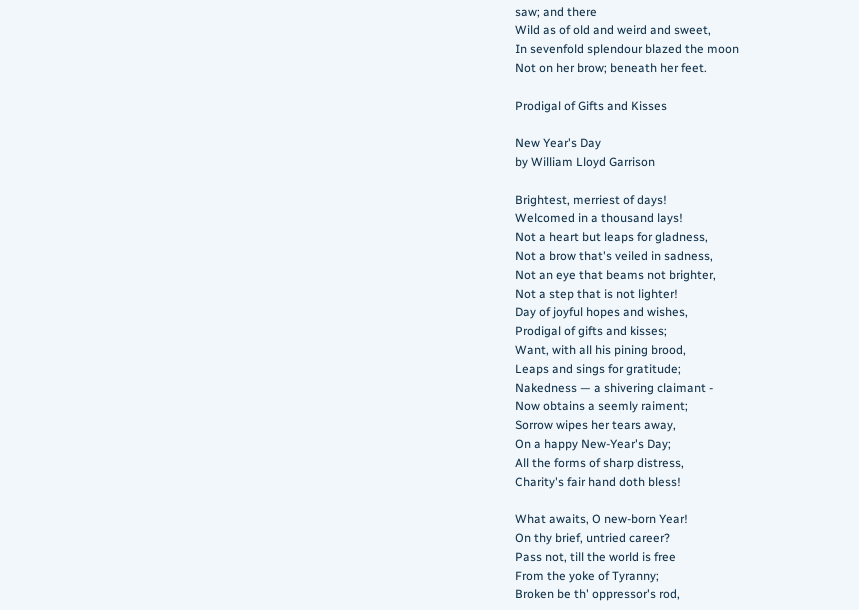saw; and there
Wild as of old and weird and sweet,
In sevenfold splendour blazed the moon
Not on her brow; beneath her feet.

Prodigal of Gifts and Kisses

New Year's Day
by William Lloyd Garrison

Brightest, merriest of days!
Welcomed in a thousand lays!
Not a heart but leaps for gladness,
Not a brow that's veiled in sadness,
Not an eye that beams not brighter,
Not a step that is not lighter!
Day of joyful hopes and wishes,
Prodigal of gifts and kisses;
Want, with all his pining brood,
Leaps and sings for gratitude;
Nakedness — a shivering claimant -
Now obtains a seemly raiment;
Sorrow wipes her tears away,
On a happy New-Year's Day;
All the forms of sharp distress,
Charity's fair hand doth bless!

What awaits, O new-born Year!
On thy brief, untried career?
Pass not, till the world is free
From the yoke of Tyranny;
Broken be th' oppressor's rod,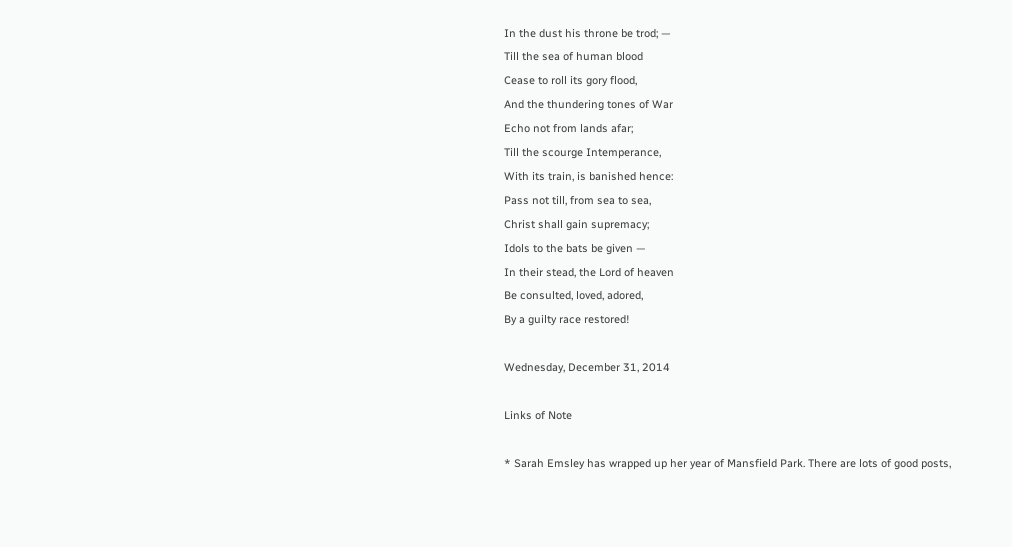In the dust his throne be trod; —
Till the sea of human blood
Cease to roll its gory flood,
And the thundering tones of War
Echo not from lands afar;
Till the scourge Intemperance,
With its train, is banished hence:
Pass not till, from sea to sea,
Christ shall gain supremacy;
Idols to the bats be given —
In their stead, the Lord of heaven
Be consulted, loved, adored,
By a guilty race restored!

Wednesday, December 31, 2014

Links of Note

* Sarah Emsley has wrapped up her year of Mansfield Park. There are lots of good posts,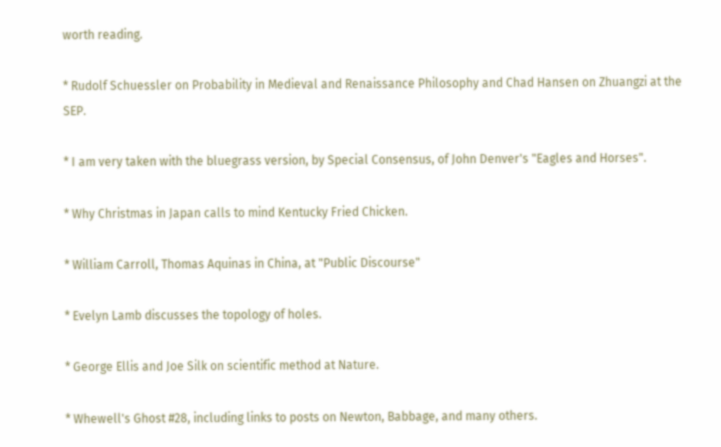worth reading.

* Rudolf Schuessler on Probability in Medieval and Renaissance Philosophy and Chad Hansen on Zhuangzi at the SEP.

* I am very taken with the bluegrass version, by Special Consensus, of John Denver's "Eagles and Horses".

* Why Christmas in Japan calls to mind Kentucky Fried Chicken.

* William Carroll, Thomas Aquinas in China, at "Public Discourse"

* Evelyn Lamb discusses the topology of holes.

* George Ellis and Joe Silk on scientific method at Nature.

* Whewell's Ghost #28, including links to posts on Newton, Babbage, and many others.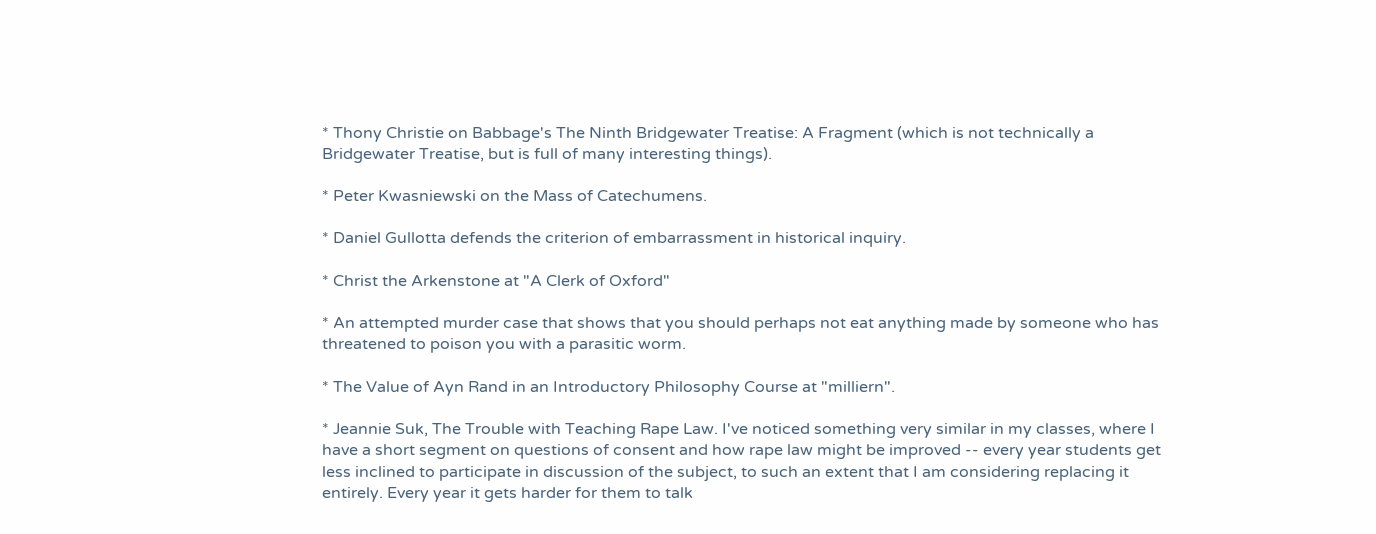* Thony Christie on Babbage's The Ninth Bridgewater Treatise: A Fragment (which is not technically a Bridgewater Treatise, but is full of many interesting things).

* Peter Kwasniewski on the Mass of Catechumens.

* Daniel Gullotta defends the criterion of embarrassment in historical inquiry.

* Christ the Arkenstone at "A Clerk of Oxford"

* An attempted murder case that shows that you should perhaps not eat anything made by someone who has threatened to poison you with a parasitic worm.

* The Value of Ayn Rand in an Introductory Philosophy Course at "milliern".

* Jeannie Suk, The Trouble with Teaching Rape Law. I've noticed something very similar in my classes, where I have a short segment on questions of consent and how rape law might be improved -- every year students get less inclined to participate in discussion of the subject, to such an extent that I am considering replacing it entirely. Every year it gets harder for them to talk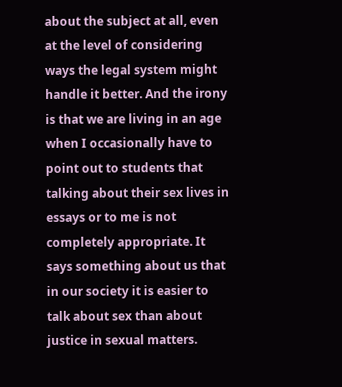about the subject at all, even at the level of considering ways the legal system might handle it better. And the irony is that we are living in an age when I occasionally have to point out to students that talking about their sex lives in essays or to me is not completely appropriate. It says something about us that in our society it is easier to talk about sex than about justice in sexual matters.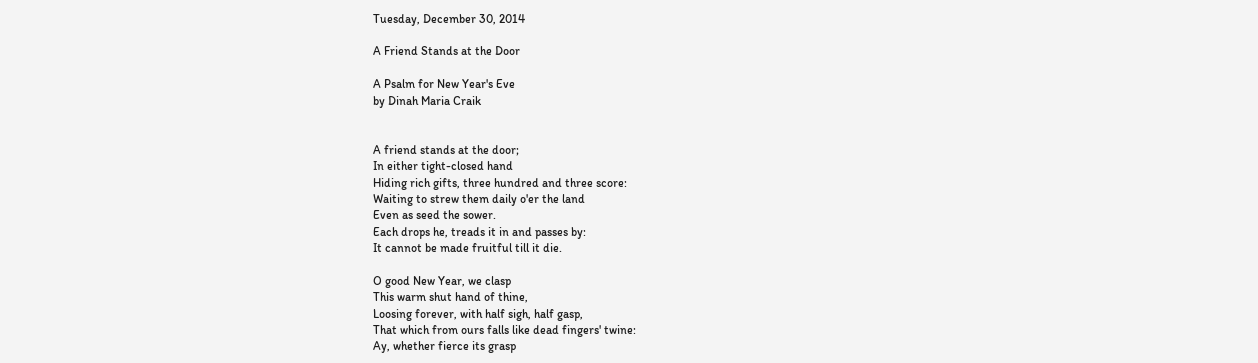Tuesday, December 30, 2014

A Friend Stands at the Door

A Psalm for New Year's Eve
by Dinah Maria Craik


A friend stands at the door;
In either tight-closed hand
Hiding rich gifts, three hundred and three score:
Waiting to strew them daily o'er the land
Even as seed the sower.
Each drops he, treads it in and passes by:
It cannot be made fruitful till it die.

O good New Year, we clasp
This warm shut hand of thine,
Loosing forever, with half sigh, half gasp,
That which from ours falls like dead fingers' twine:
Ay, whether fierce its grasp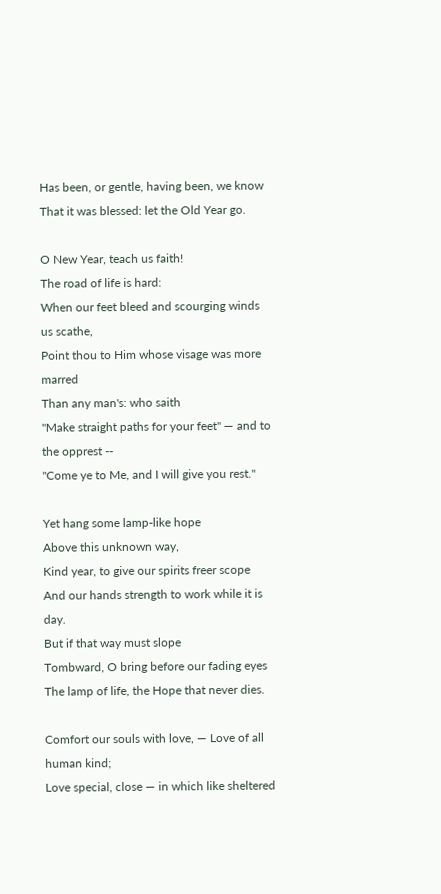Has been, or gentle, having been, we know
That it was blessed: let the Old Year go.

O New Year, teach us faith!
The road of life is hard:
When our feet bleed and scourging winds us scathe,
Point thou to Him whose visage was more marred
Than any man's: who saith
"Make straight paths for your feet" — and to the opprest --
"Come ye to Me, and I will give you rest."

Yet hang some lamp-like hope
Above this unknown way,
Kind year, to give our spirits freer scope
And our hands strength to work while it is day.
But if that way must slope
Tombward, O bring before our fading eyes
The lamp of life, the Hope that never dies.

Comfort our souls with love, — Love of all human kind;
Love special, close — in which like sheltered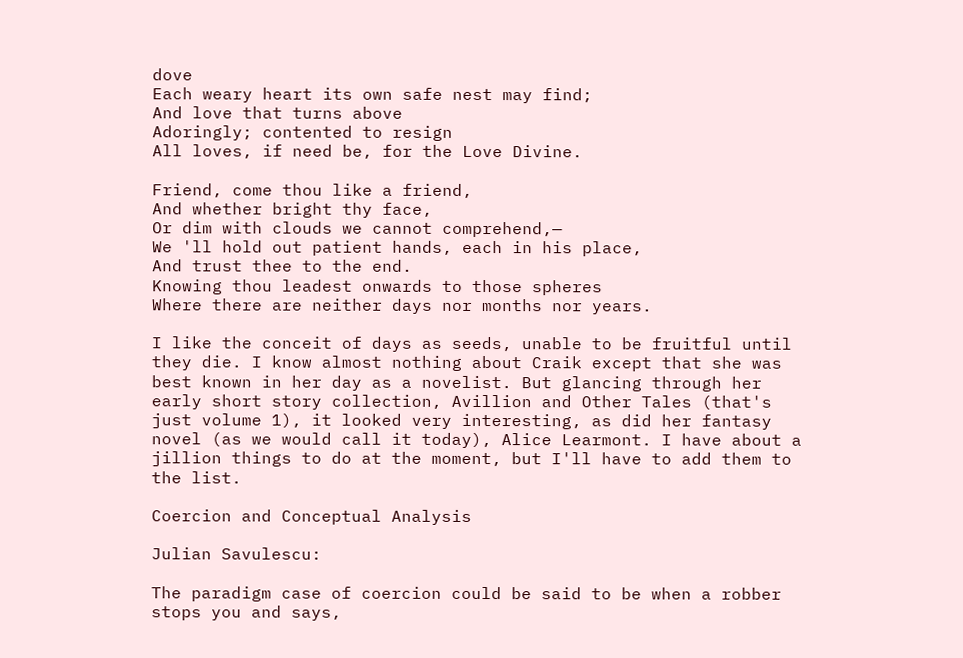dove
Each weary heart its own safe nest may find;
And love that turns above
Adoringly; contented to resign
All loves, if need be, for the Love Divine.

Friend, come thou like a friend,
And whether bright thy face,
Or dim with clouds we cannot comprehend,—
We 'll hold out patient hands, each in his place,
And trust thee to the end.
Knowing thou leadest onwards to those spheres
Where there are neither days nor months nor years.

I like the conceit of days as seeds, unable to be fruitful until they die. I know almost nothing about Craik except that she was best known in her day as a novelist. But glancing through her early short story collection, Avillion and Other Tales (that's just volume 1), it looked very interesting, as did her fantasy novel (as we would call it today), Alice Learmont. I have about a jillion things to do at the moment, but I'll have to add them to the list.

Coercion and Conceptual Analysis

Julian Savulescu:

The paradigm case of coercion could be said to be when a robber stops you and says,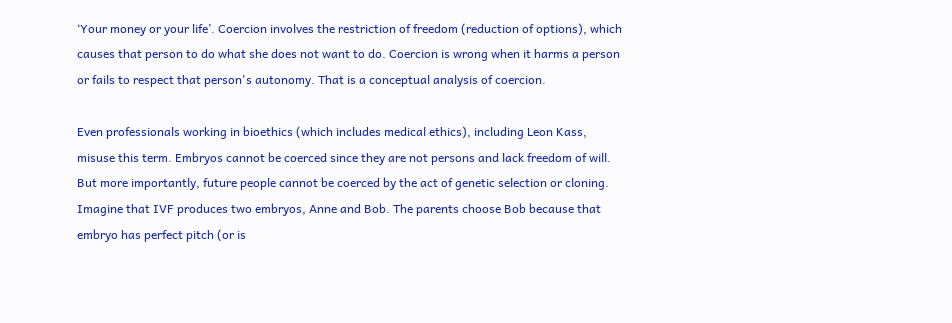‘Your money or your life’. Coercion involves the restriction of freedom (reduction of options), which causes that person to do what she does not want to do. Coercion is wrong when it harms a person or fails to respect that person's autonomy. That is a conceptual analysis of coercion.

Even professionals working in bioethics (which includes medical ethics), including Leon Kass, misuse this term. Embryos cannot be coerced since they are not persons and lack freedom of will. But more importantly, future people cannot be coerced by the act of genetic selection or cloning. Imagine that IVF produces two embryos, Anne and Bob. The parents choose Bob because that embryo has perfect pitch (or is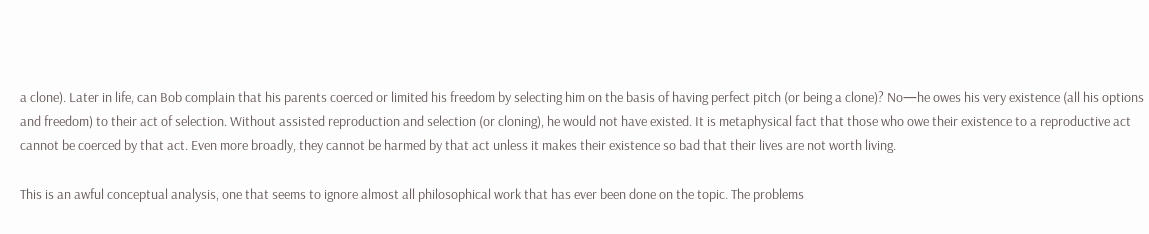a clone). Later in life, can Bob complain that his parents coerced or limited his freedom by selecting him on the basis of having perfect pitch (or being a clone)? No—he owes his very existence (all his options and freedom) to their act of selection. Without assisted reproduction and selection (or cloning), he would not have existed. It is metaphysical fact that those who owe their existence to a reproductive act cannot be coerced by that act. Even more broadly, they cannot be harmed by that act unless it makes their existence so bad that their lives are not worth living.

This is an awful conceptual analysis, one that seems to ignore almost all philosophical work that has ever been done on the topic. The problems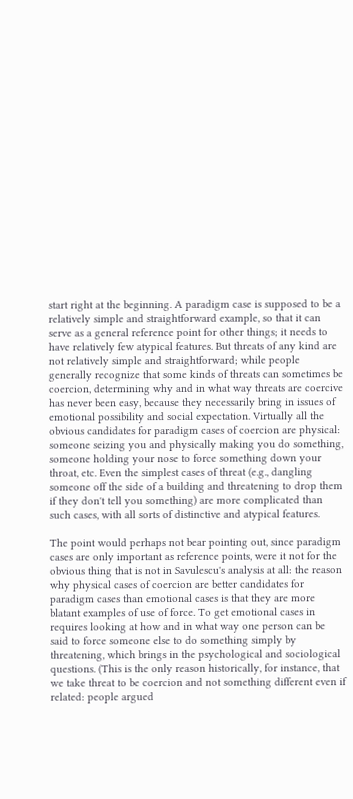start right at the beginning. A paradigm case is supposed to be a relatively simple and straightforward example, so that it can serve as a general reference point for other things; it needs to have relatively few atypical features. But threats of any kind are not relatively simple and straightforward; while people generally recognize that some kinds of threats can sometimes be coercion, determining why and in what way threats are coercive has never been easy, because they necessarily bring in issues of emotional possibility and social expectation. Virtually all the obvious candidates for paradigm cases of coercion are physical: someone seizing you and physically making you do something, someone holding your nose to force something down your throat, etc. Even the simplest cases of threat (e.g., dangling someone off the side of a building and threatening to drop them if they don't tell you something) are more complicated than such cases, with all sorts of distinctive and atypical features.

The point would perhaps not bear pointing out, since paradigm cases are only important as reference points, were it not for the obvious thing that is not in Savulescu's analysis at all: the reason why physical cases of coercion are better candidates for paradigm cases than emotional cases is that they are more blatant examples of use of force. To get emotional cases in requires looking at how and in what way one person can be said to force someone else to do something simply by threatening, which brings in the psychological and sociological questions. (This is the only reason historically, for instance, that we take threat to be coercion and not something different even if related: people argued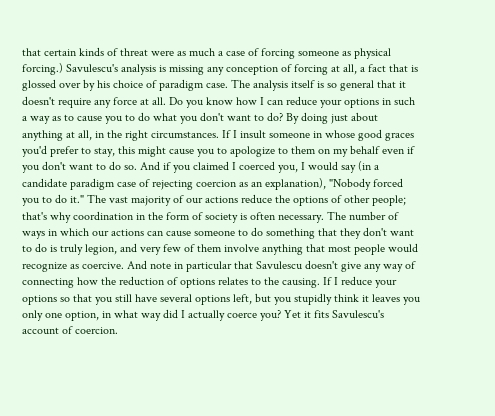that certain kinds of threat were as much a case of forcing someone as physical forcing.) Savulescu's analysis is missing any conception of forcing at all, a fact that is glossed over by his choice of paradigm case. The analysis itself is so general that it doesn't require any force at all. Do you know how I can reduce your options in such a way as to cause you to do what you don't want to do? By doing just about anything at all, in the right circumstances. If I insult someone in whose good graces you'd prefer to stay, this might cause you to apologize to them on my behalf even if you don't want to do so. And if you claimed I coerced you, I would say (in a candidate paradigm case of rejecting coercion as an explanation), "Nobody forced you to do it." The vast majority of our actions reduce the options of other people; that's why coordination in the form of society is often necessary. The number of ways in which our actions can cause someone to do something that they don't want to do is truly legion, and very few of them involve anything that most people would recognize as coercive. And note in particular that Savulescu doesn't give any way of connecting how the reduction of options relates to the causing. If I reduce your options so that you still have several options left, but you stupidly think it leaves you only one option, in what way did I actually coerce you? Yet it fits Savulescu's account of coercion.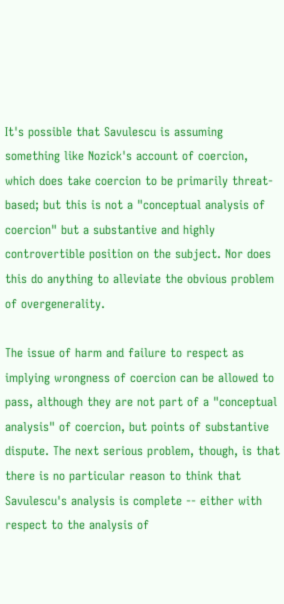It's possible that Savulescu is assuming something like Nozick's account of coercion, which does take coercion to be primarily threat-based; but this is not a "conceptual analysis of coercion" but a substantive and highly controvertible position on the subject. Nor does this do anything to alleviate the obvious problem of overgenerality.

The issue of harm and failure to respect as implying wrongness of coercion can be allowed to pass, although they are not part of a "conceptual analysis" of coercion, but points of substantive dispute. The next serious problem, though, is that there is no particular reason to think that Savulescu's analysis is complete -- either with respect to the analysis of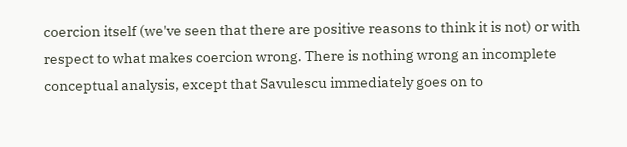coercion itself (we've seen that there are positive reasons to think it is not) or with respect to what makes coercion wrong. There is nothing wrong an incomplete conceptual analysis, except that Savulescu immediately goes on to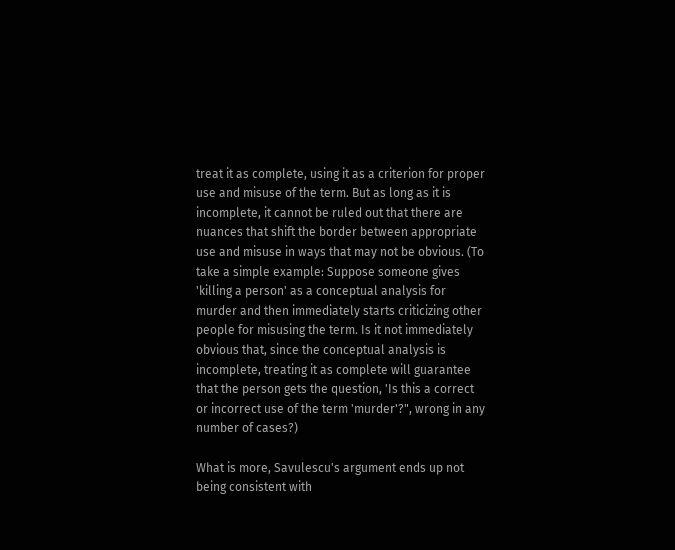treat it as complete, using it as a criterion for proper use and misuse of the term. But as long as it is incomplete, it cannot be ruled out that there are nuances that shift the border between appropriate use and misuse in ways that may not be obvious. (To take a simple example: Suppose someone gives 'killing a person' as a conceptual analysis for murder and then immediately starts criticizing other people for misusing the term. Is it not immediately obvious that, since the conceptual analysis is incomplete, treating it as complete will guarantee that the person gets the question, 'Is this a correct or incorrect use of the term 'murder'?", wrong in any number of cases?)

What is more, Savulescu's argument ends up not being consistent with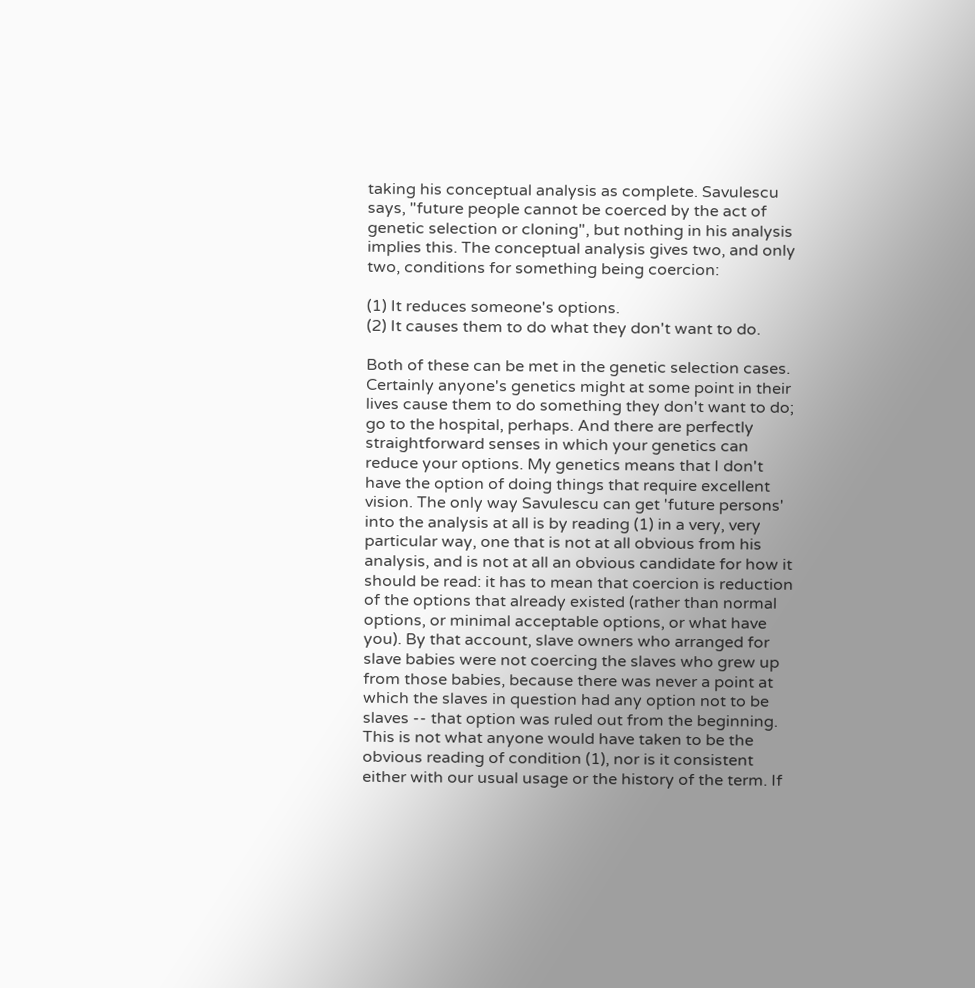taking his conceptual analysis as complete. Savulescu says, "future people cannot be coerced by the act of genetic selection or cloning", but nothing in his analysis implies this. The conceptual analysis gives two, and only two, conditions for something being coercion:

(1) It reduces someone's options.
(2) It causes them to do what they don't want to do.

Both of these can be met in the genetic selection cases. Certainly anyone's genetics might at some point in their lives cause them to do something they don't want to do; go to the hospital, perhaps. And there are perfectly straightforward senses in which your genetics can reduce your options. My genetics means that I don't have the option of doing things that require excellent vision. The only way Savulescu can get 'future persons' into the analysis at all is by reading (1) in a very, very particular way, one that is not at all obvious from his analysis, and is not at all an obvious candidate for how it should be read: it has to mean that coercion is reduction of the options that already existed (rather than normal options, or minimal acceptable options, or what have you). By that account, slave owners who arranged for slave babies were not coercing the slaves who grew up from those babies, because there was never a point at which the slaves in question had any option not to be slaves -- that option was ruled out from the beginning. This is not what anyone would have taken to be the obvious reading of condition (1), nor is it consistent either with our usual usage or the history of the term. If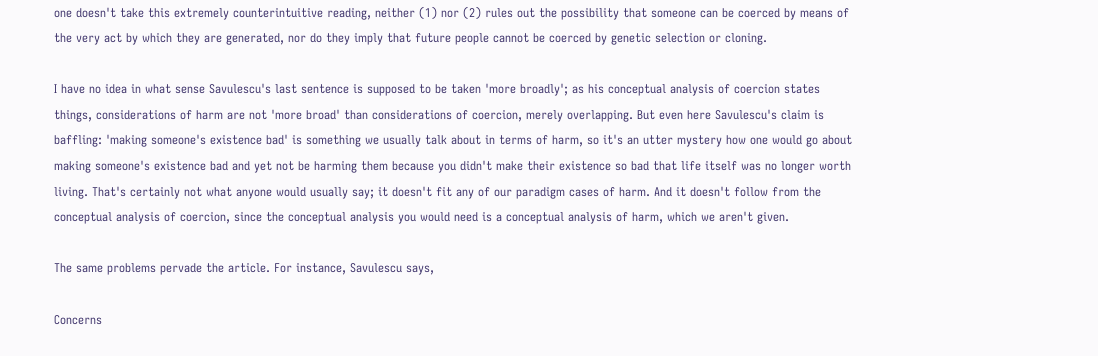one doesn't take this extremely counterintuitive reading, neither (1) nor (2) rules out the possibility that someone can be coerced by means of the very act by which they are generated, nor do they imply that future people cannot be coerced by genetic selection or cloning.

I have no idea in what sense Savulescu's last sentence is supposed to be taken 'more broadly'; as his conceptual analysis of coercion states things, considerations of harm are not 'more broad' than considerations of coercion, merely overlapping. But even here Savulescu's claim is baffling: 'making someone's existence bad' is something we usually talk about in terms of harm, so it's an utter mystery how one would go about making someone's existence bad and yet not be harming them because you didn't make their existence so bad that life itself was no longer worth living. That's certainly not what anyone would usually say; it doesn't fit any of our paradigm cases of harm. And it doesn't follow from the conceptual analysis of coercion, since the conceptual analysis you would need is a conceptual analysis of harm, which we aren't given.

The same problems pervade the article. For instance, Savulescu says,

Concerns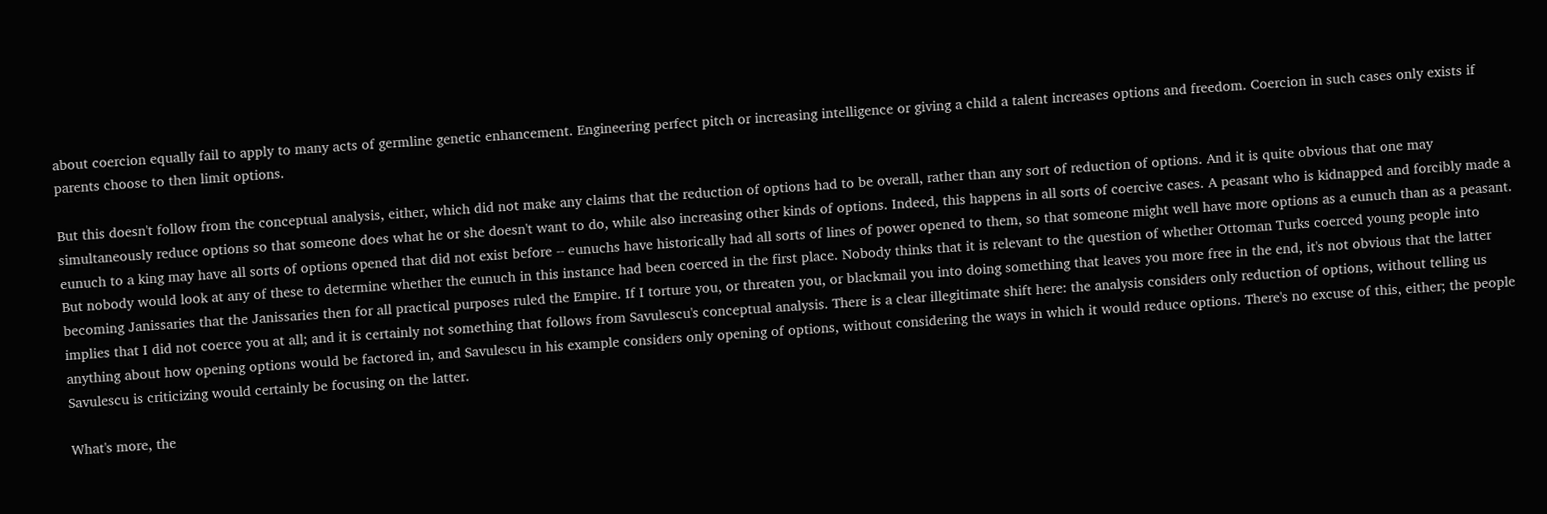about coercion equally fail to apply to many acts of germline genetic enhancement. Engineering perfect pitch or increasing intelligence or giving a child a talent increases options and freedom. Coercion in such cases only exists if parents choose to then limit options.

But this doesn't follow from the conceptual analysis, either, which did not make any claims that the reduction of options had to be overall, rather than any sort of reduction of options. And it is quite obvious that one may simultaneously reduce options so that someone does what he or she doesn't want to do, while also increasing other kinds of options. Indeed, this happens in all sorts of coercive cases. A peasant who is kidnapped and forcibly made a eunuch to a king may have all sorts of options opened that did not exist before -- eunuchs have historically had all sorts of lines of power opened to them, so that someone might well have more options as a eunuch than as a peasant. But nobody would look at any of these to determine whether the eunuch in this instance had been coerced in the first place. Nobody thinks that it is relevant to the question of whether Ottoman Turks coerced young people into becoming Janissaries that the Janissaries then for all practical purposes ruled the Empire. If I torture you, or threaten you, or blackmail you into doing something that leaves you more free in the end, it's not obvious that the latter implies that I did not coerce you at all; and it is certainly not something that follows from Savulescu's conceptual analysis. There is a clear illegitimate shift here: the analysis considers only reduction of options, without telling us anything about how opening options would be factored in, and Savulescu in his example considers only opening of options, without considering the ways in which it would reduce options. There's no excuse of this, either; the people Savulescu is criticizing would certainly be focusing on the latter.

What's more, the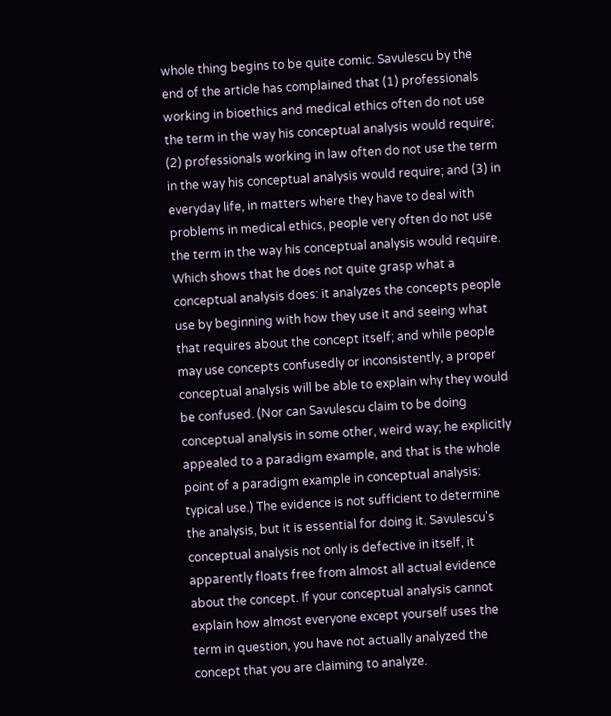whole thing begins to be quite comic. Savulescu by the end of the article has complained that (1) professionals working in bioethics and medical ethics often do not use the term in the way his conceptual analysis would require; (2) professionals working in law often do not use the term in the way his conceptual analysis would require; and (3) in everyday life, in matters where they have to deal with problems in medical ethics, people very often do not use the term in the way his conceptual analysis would require. Which shows that he does not quite grasp what a conceptual analysis does: it analyzes the concepts people use by beginning with how they use it and seeing what that requires about the concept itself; and while people may use concepts confusedly or inconsistently, a proper conceptual analysis will be able to explain why they would be confused. (Nor can Savulescu claim to be doing conceptual analysis in some other, weird way; he explicitly appealed to a paradigm example, and that is the whole point of a paradigm example in conceptual analysis: typical use.) The evidence is not sufficient to determine the analysis, but it is essential for doing it. Savulescu's conceptual analysis not only is defective in itself, it apparently floats free from almost all actual evidence about the concept. If your conceptual analysis cannot explain how almost everyone except yourself uses the term in question, you have not actually analyzed the concept that you are claiming to analyze.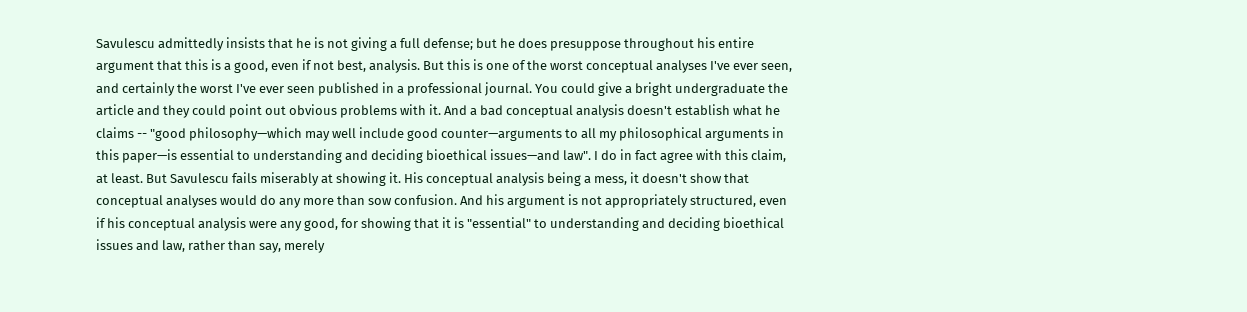Savulescu admittedly insists that he is not giving a full defense; but he does presuppose throughout his entire argument that this is a good, even if not best, analysis. But this is one of the worst conceptual analyses I've ever seen, and certainly the worst I've ever seen published in a professional journal. You could give a bright undergraduate the article and they could point out obvious problems with it. And a bad conceptual analysis doesn't establish what he claims -- "good philosophy—which may well include good counter—arguments to all my philosophical arguments in this paper—is essential to understanding and deciding bioethical issues—and law". I do in fact agree with this claim, at least. But Savulescu fails miserably at showing it. His conceptual analysis being a mess, it doesn't show that conceptual analyses would do any more than sow confusion. And his argument is not appropriately structured, even if his conceptual analysis were any good, for showing that it is "essential" to understanding and deciding bioethical issues and law, rather than say, merely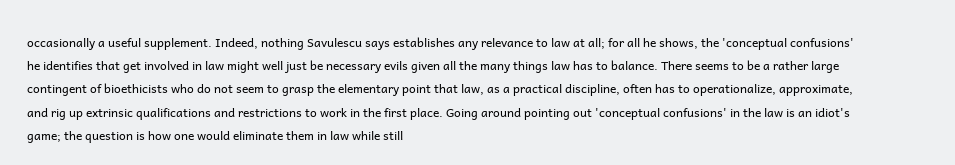occasionally a useful supplement. Indeed, nothing Savulescu says establishes any relevance to law at all; for all he shows, the 'conceptual confusions' he identifies that get involved in law might well just be necessary evils given all the many things law has to balance. There seems to be a rather large contingent of bioethicists who do not seem to grasp the elementary point that law, as a practical discipline, often has to operationalize, approximate, and rig up extrinsic qualifications and restrictions to work in the first place. Going around pointing out 'conceptual confusions' in the law is an idiot's game; the question is how one would eliminate them in law while still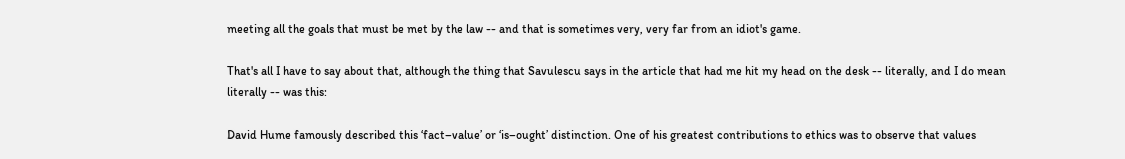meeting all the goals that must be met by the law -- and that is sometimes very, very far from an idiot's game.

That's all I have to say about that, although the thing that Savulescu says in the article that had me hit my head on the desk -- literally, and I do mean literally -- was this:

David Hume famously described this ‘fact–value’ or ‘is–ought’ distinction. One of his greatest contributions to ethics was to observe that values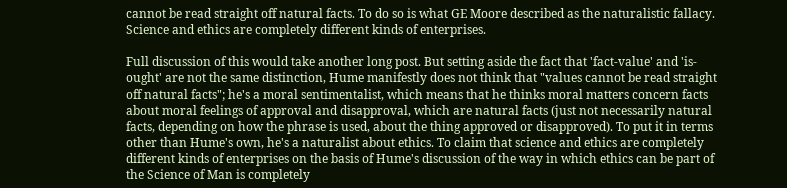cannot be read straight off natural facts. To do so is what GE Moore described as the naturalistic fallacy. Science and ethics are completely different kinds of enterprises.

Full discussion of this would take another long post. But setting aside the fact that 'fact-value' and 'is-ought' are not the same distinction, Hume manifestly does not think that "values cannot be read straight off natural facts"; he's a moral sentimentalist, which means that he thinks moral matters concern facts about moral feelings of approval and disapproval, which are natural facts (just not necessarily natural facts, depending on how the phrase is used, about the thing approved or disapproved). To put it in terms other than Hume's own, he's a naturalist about ethics. To claim that science and ethics are completely different kinds of enterprises on the basis of Hume's discussion of the way in which ethics can be part of the Science of Man is completely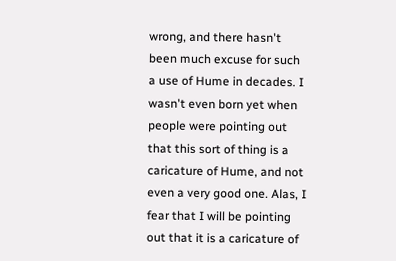wrong, and there hasn't been much excuse for such a use of Hume in decades. I wasn't even born yet when people were pointing out that this sort of thing is a caricature of Hume, and not even a very good one. Alas, I fear that I will be pointing out that it is a caricature of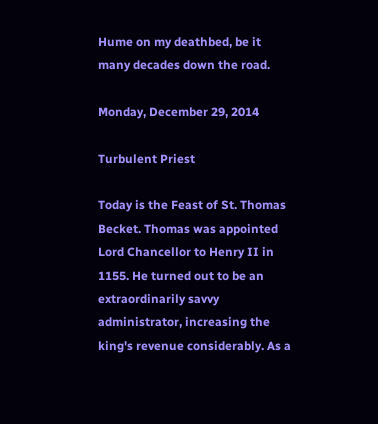Hume on my deathbed, be it many decades down the road.

Monday, December 29, 2014

Turbulent Priest

Today is the Feast of St. Thomas Becket. Thomas was appointed Lord Chancellor to Henry II in 1155. He turned out to be an extraordinarily savvy administrator, increasing the king's revenue considerably. As a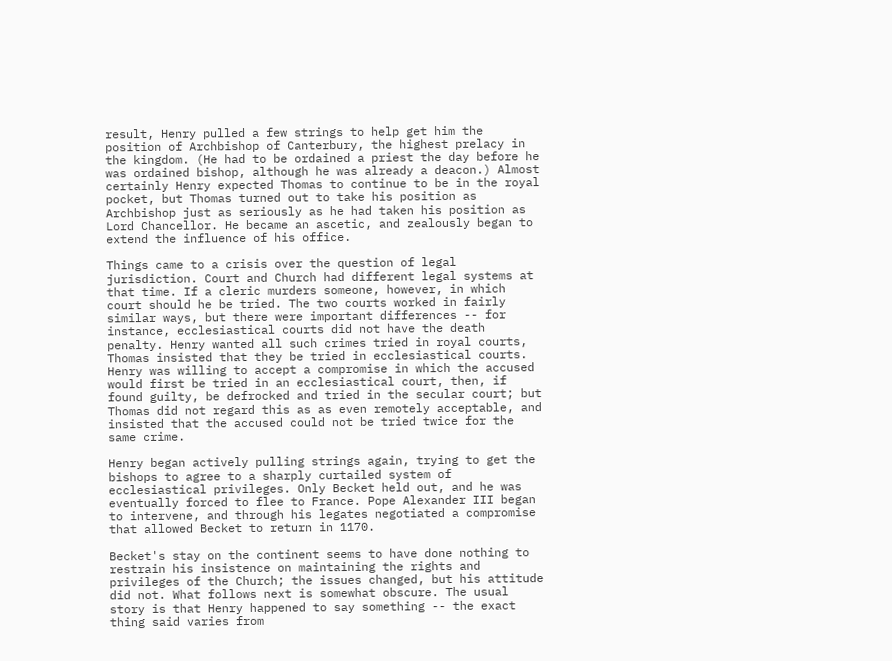result, Henry pulled a few strings to help get him the position of Archbishop of Canterbury, the highest prelacy in the kingdom. (He had to be ordained a priest the day before he was ordained bishop, although he was already a deacon.) Almost certainly Henry expected Thomas to continue to be in the royal pocket, but Thomas turned out to take his position as Archbishop just as seriously as he had taken his position as Lord Chancellor. He became an ascetic, and zealously began to extend the influence of his office.

Things came to a crisis over the question of legal jurisdiction. Court and Church had different legal systems at that time. If a cleric murders someone, however, in which court should he be tried. The two courts worked in fairly similar ways, but there were important differences -- for instance, ecclesiastical courts did not have the death penalty. Henry wanted all such crimes tried in royal courts, Thomas insisted that they be tried in ecclesiastical courts. Henry was willing to accept a compromise in which the accused would first be tried in an ecclesiastical court, then, if found guilty, be defrocked and tried in the secular court; but Thomas did not regard this as as even remotely acceptable, and insisted that the accused could not be tried twice for the same crime.

Henry began actively pulling strings again, trying to get the bishops to agree to a sharply curtailed system of ecclesiastical privileges. Only Becket held out, and he was eventually forced to flee to France. Pope Alexander III began to intervene, and through his legates negotiated a compromise that allowed Becket to return in 1170.

Becket's stay on the continent seems to have done nothing to restrain his insistence on maintaining the rights and privileges of the Church; the issues changed, but his attitude did not. What follows next is somewhat obscure. The usual story is that Henry happened to say something -- the exact thing said varies from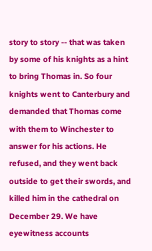story to story -- that was taken by some of his knights as a hint to bring Thomas in. So four knights went to Canterbury and demanded that Thomas come with them to Winchester to answer for his actions. He refused, and they went back outside to get their swords, and killed him in the cathedral on December 29. We have eyewitness accounts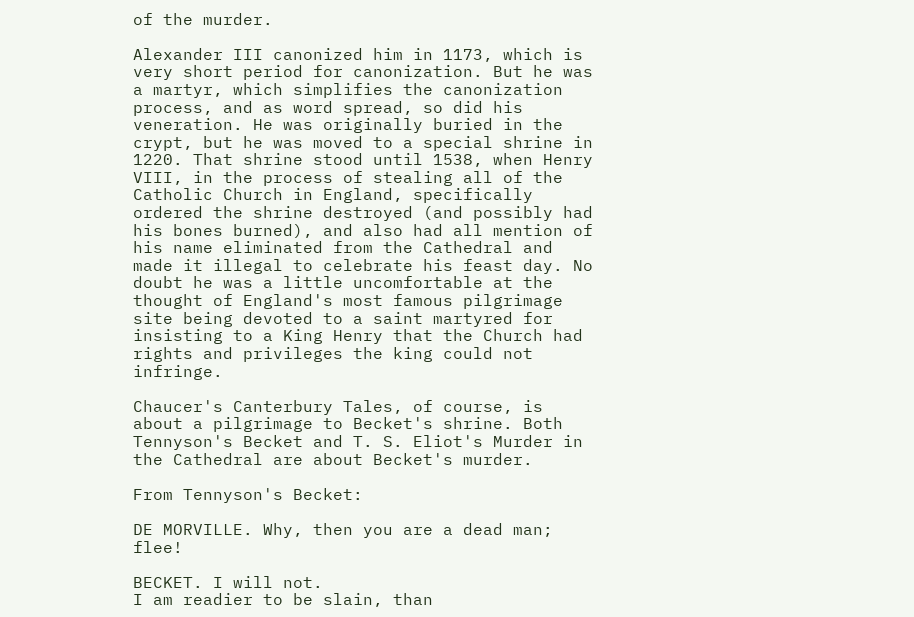of the murder.

Alexander III canonized him in 1173, which is very short period for canonization. But he was a martyr, which simplifies the canonization process, and as word spread, so did his veneration. He was originally buried in the crypt, but he was moved to a special shrine in 1220. That shrine stood until 1538, when Henry VIII, in the process of stealing all of the Catholic Church in England, specifically ordered the shrine destroyed (and possibly had his bones burned), and also had all mention of his name eliminated from the Cathedral and made it illegal to celebrate his feast day. No doubt he was a little uncomfortable at the thought of England's most famous pilgrimage site being devoted to a saint martyred for insisting to a King Henry that the Church had rights and privileges the king could not infringe.

Chaucer's Canterbury Tales, of course, is about a pilgrimage to Becket's shrine. Both Tennyson's Becket and T. S. Eliot's Murder in the Cathedral are about Becket's murder.

From Tennyson's Becket:

DE MORVILLE. Why, then you are a dead man; flee!

BECKET. I will not.
I am readier to be slain, than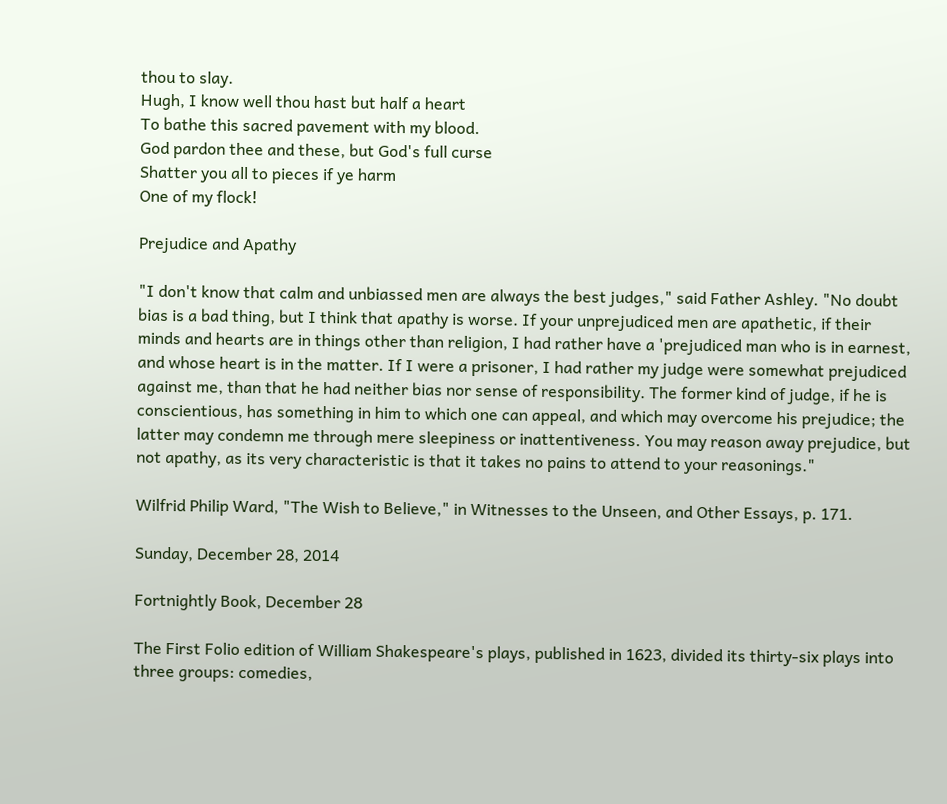thou to slay.
Hugh, I know well thou hast but half a heart
To bathe this sacred pavement with my blood.
God pardon thee and these, but God's full curse
Shatter you all to pieces if ye harm
One of my flock!

Prejudice and Apathy

"I don't know that calm and unbiassed men are always the best judges," said Father Ashley. "No doubt bias is a bad thing, but I think that apathy is worse. If your unprejudiced men are apathetic, if their minds and hearts are in things other than religion, I had rather have a 'prejudiced man who is in earnest, and whose heart is in the matter. If I were a prisoner, I had rather my judge were somewhat prejudiced against me, than that he had neither bias nor sense of responsibility. The former kind of judge, if he is conscientious, has something in him to which one can appeal, and which may overcome his prejudice; the latter may condemn me through mere sleepiness or inattentiveness. You may reason away prejudice, but not apathy, as its very characteristic is that it takes no pains to attend to your reasonings."

Wilfrid Philip Ward, "The Wish to Believe," in Witnesses to the Unseen, and Other Essays, p. 171.

Sunday, December 28, 2014

Fortnightly Book, December 28

The First Folio edition of William Shakespeare's plays, published in 1623, divided its thirty-six plays into three groups: comedies,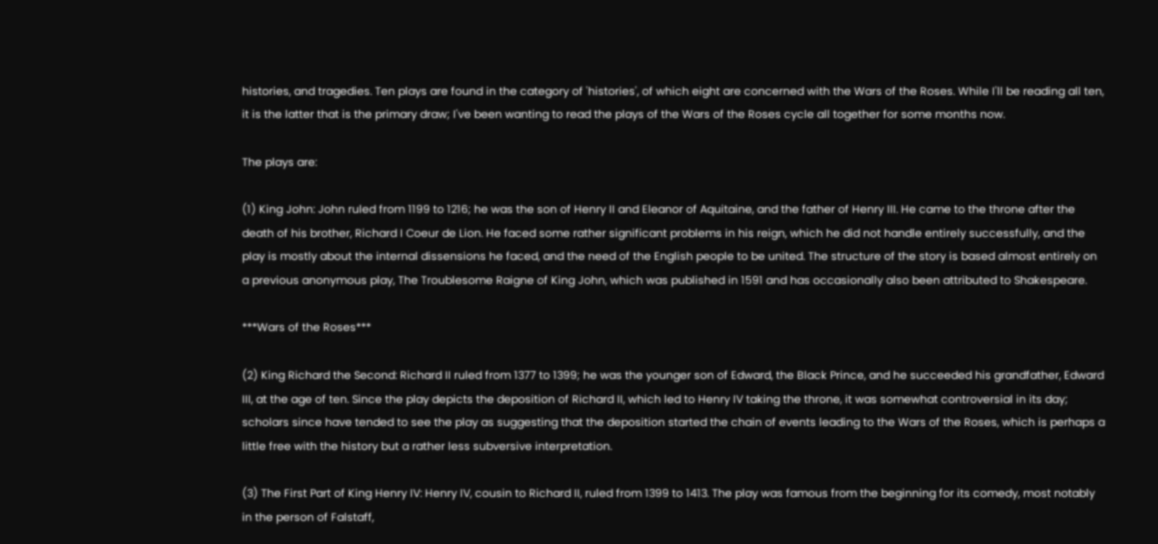histories, and tragedies. Ten plays are found in the category of 'histories', of which eight are concerned with the Wars of the Roses. While I'll be reading all ten, it is the latter that is the primary draw; I've been wanting to read the plays of the Wars of the Roses cycle all together for some months now.

The plays are:

(1) King John: John ruled from 1199 to 1216; he was the son of Henry II and Eleanor of Aquitaine, and the father of Henry III. He came to the throne after the death of his brother, Richard I Coeur de Lion. He faced some rather significant problems in his reign, which he did not handle entirely successfully, and the play is mostly about the internal dissensions he faced, and the need of the English people to be united. The structure of the story is based almost entirely on a previous anonymous play, The Troublesome Raigne of King John, which was published in 1591 and has occasionally also been attributed to Shakespeare.

***Wars of the Roses***

(2) King Richard the Second: Richard II ruled from 1377 to 1399; he was the younger son of Edward, the Black Prince, and he succeeded his grandfather, Edward III, at the age of ten. Since the play depicts the deposition of Richard II, which led to Henry IV taking the throne, it was somewhat controversial in its day; scholars since have tended to see the play as suggesting that the deposition started the chain of events leading to the Wars of the Roses, which is perhaps a little free with the history but a rather less subversive interpretation.

(3) The First Part of King Henry IV: Henry IV, cousin to Richard II, ruled from 1399 to 1413. The play was famous from the beginning for its comedy, most notably in the person of Falstaff,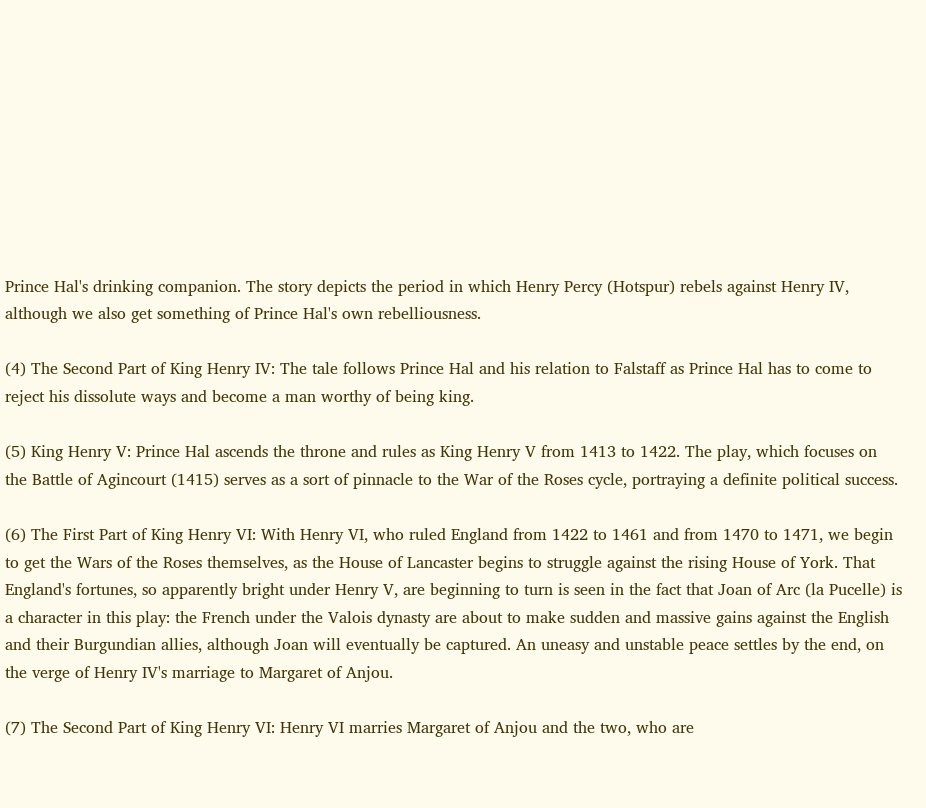Prince Hal's drinking companion. The story depicts the period in which Henry Percy (Hotspur) rebels against Henry IV, although we also get something of Prince Hal's own rebelliousness.

(4) The Second Part of King Henry IV: The tale follows Prince Hal and his relation to Falstaff as Prince Hal has to come to reject his dissolute ways and become a man worthy of being king.

(5) King Henry V: Prince Hal ascends the throne and rules as King Henry V from 1413 to 1422. The play, which focuses on the Battle of Agincourt (1415) serves as a sort of pinnacle to the War of the Roses cycle, portraying a definite political success.

(6) The First Part of King Henry VI: With Henry VI, who ruled England from 1422 to 1461 and from 1470 to 1471, we begin to get the Wars of the Roses themselves, as the House of Lancaster begins to struggle against the rising House of York. That England's fortunes, so apparently bright under Henry V, are beginning to turn is seen in the fact that Joan of Arc (la Pucelle) is a character in this play: the French under the Valois dynasty are about to make sudden and massive gains against the English and their Burgundian allies, although Joan will eventually be captured. An uneasy and unstable peace settles by the end, on the verge of Henry IV's marriage to Margaret of Anjou.

(7) The Second Part of King Henry VI: Henry VI marries Margaret of Anjou and the two, who are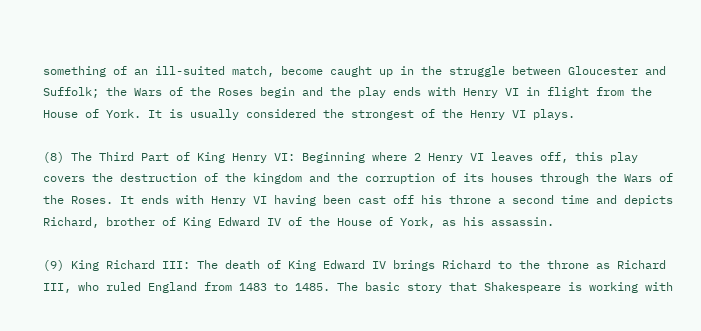something of an ill-suited match, become caught up in the struggle between Gloucester and Suffolk; the Wars of the Roses begin and the play ends with Henry VI in flight from the House of York. It is usually considered the strongest of the Henry VI plays.

(8) The Third Part of King Henry VI: Beginning where 2 Henry VI leaves off, this play covers the destruction of the kingdom and the corruption of its houses through the Wars of the Roses. It ends with Henry VI having been cast off his throne a second time and depicts Richard, brother of King Edward IV of the House of York, as his assassin.

(9) King Richard III: The death of King Edward IV brings Richard to the throne as Richard III, who ruled England from 1483 to 1485. The basic story that Shakespeare is working with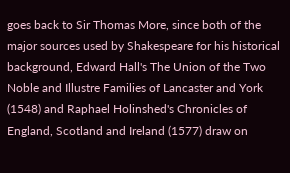goes back to Sir Thomas More, since both of the major sources used by Shakespeare for his historical background, Edward Hall's The Union of the Two Noble and Illustre Families of Lancaster and York (1548) and Raphael Holinshed's Chronicles of England, Scotland and Ireland (1577) draw on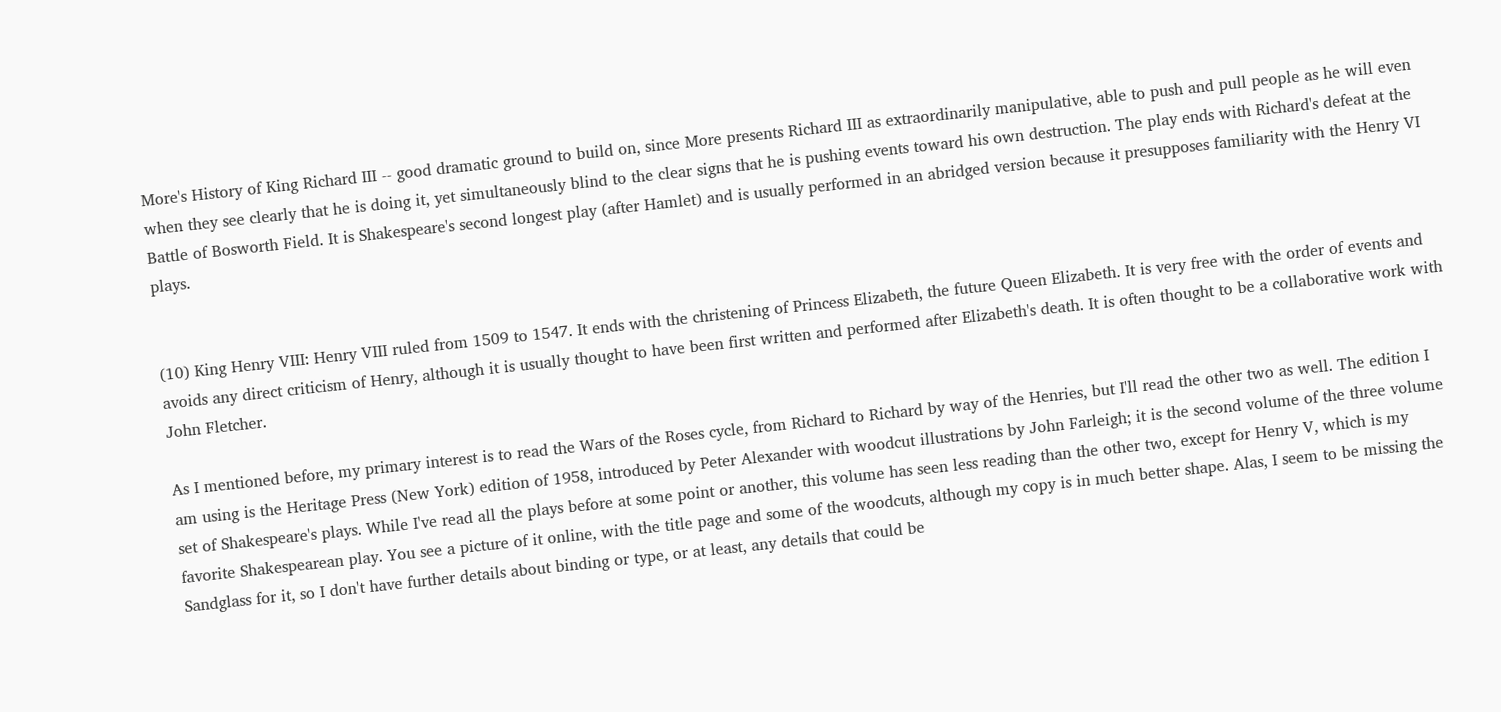More's History of King Richard III -- good dramatic ground to build on, since More presents Richard III as extraordinarily manipulative, able to push and pull people as he will even when they see clearly that he is doing it, yet simultaneously blind to the clear signs that he is pushing events toward his own destruction. The play ends with Richard's defeat at the Battle of Bosworth Field. It is Shakespeare's second longest play (after Hamlet) and is usually performed in an abridged version because it presupposes familiarity with the Henry VI plays.


(10) King Henry VIII: Henry VIII ruled from 1509 to 1547. It ends with the christening of Princess Elizabeth, the future Queen Elizabeth. It is very free with the order of events and avoids any direct criticism of Henry, although it is usually thought to have been first written and performed after Elizabeth's death. It is often thought to be a collaborative work with John Fletcher.

As I mentioned before, my primary interest is to read the Wars of the Roses cycle, from Richard to Richard by way of the Henries, but I'll read the other two as well. The edition I am using is the Heritage Press (New York) edition of 1958, introduced by Peter Alexander with woodcut illustrations by John Farleigh; it is the second volume of the three volume set of Shakespeare's plays. While I've read all the plays before at some point or another, this volume has seen less reading than the other two, except for Henry V, which is my favorite Shakespearean play. You see a picture of it online, with the title page and some of the woodcuts, although my copy is in much better shape. Alas, I seem to be missing the Sandglass for it, so I don't have further details about binding or type, or at least, any details that could be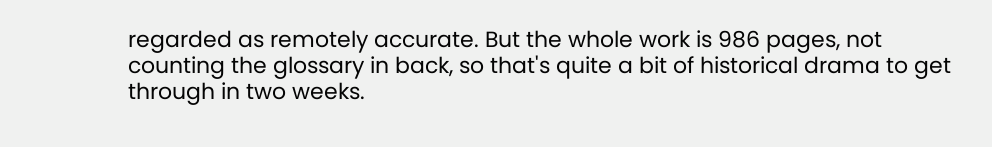regarded as remotely accurate. But the whole work is 986 pages, not counting the glossary in back, so that's quite a bit of historical drama to get through in two weeks.